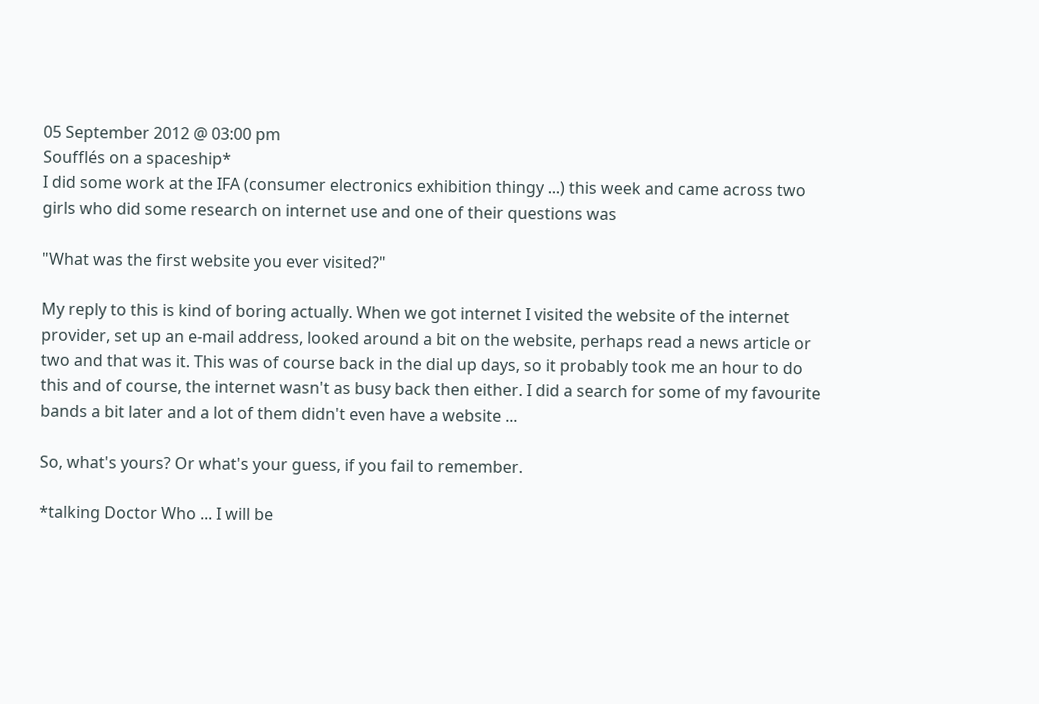05 September 2012 @ 03:00 pm
Soufflés on a spaceship*
I did some work at the IFA (consumer electronics exhibition thingy ...) this week and came across two girls who did some research on internet use and one of their questions was

"What was the first website you ever visited?"

My reply to this is kind of boring actually. When we got internet I visited the website of the internet provider, set up an e-mail address, looked around a bit on the website, perhaps read a news article or two and that was it. This was of course back in the dial up days, so it probably took me an hour to do this and of course, the internet wasn't as busy back then either. I did a search for some of my favourite bands a bit later and a lot of them didn't even have a website ...

So, what's yours? Or what's your guess, if you fail to remember.

*talking Doctor Who ... I will be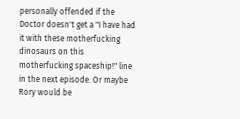personally offended if the Doctor doesn't get a "I have had it with these motherfucking dinosaurs on this motherfucking spaceship!" line in the next episode. Or maybe Rory would be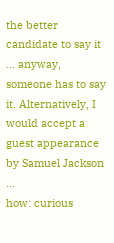the better candidate to say it ... anyway, someone has to say it. Alternatively, I would accept a guest appearance by Samuel Jackson ...
how: curious